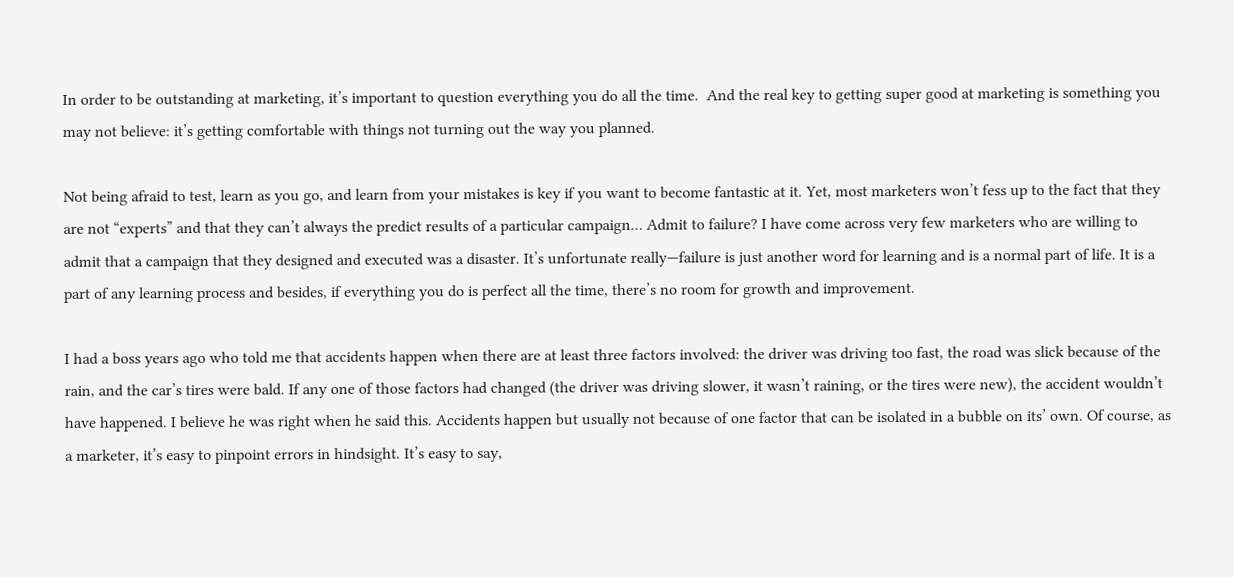In order to be outstanding at marketing, it’s important to question everything you do all the time.  And the real key to getting super good at marketing is something you may not believe: it’s getting comfortable with things not turning out the way you planned.

Not being afraid to test, learn as you go, and learn from your mistakes is key if you want to become fantastic at it. Yet, most marketers won’t fess up to the fact that they are not “experts” and that they can’t always the predict results of a particular campaign… Admit to failure? I have come across very few marketers who are willing to admit that a campaign that they designed and executed was a disaster. It’s unfortunate really—failure is just another word for learning and is a normal part of life. It is a part of any learning process and besides, if everything you do is perfect all the time, there’s no room for growth and improvement.

I had a boss years ago who told me that accidents happen when there are at least three factors involved: the driver was driving too fast, the road was slick because of the rain, and the car’s tires were bald. If any one of those factors had changed (the driver was driving slower, it wasn’t raining, or the tires were new), the accident wouldn’t have happened. I believe he was right when he said this. Accidents happen but usually not because of one factor that can be isolated in a bubble on its’ own. Of course, as a marketer, it’s easy to pinpoint errors in hindsight. It’s easy to say,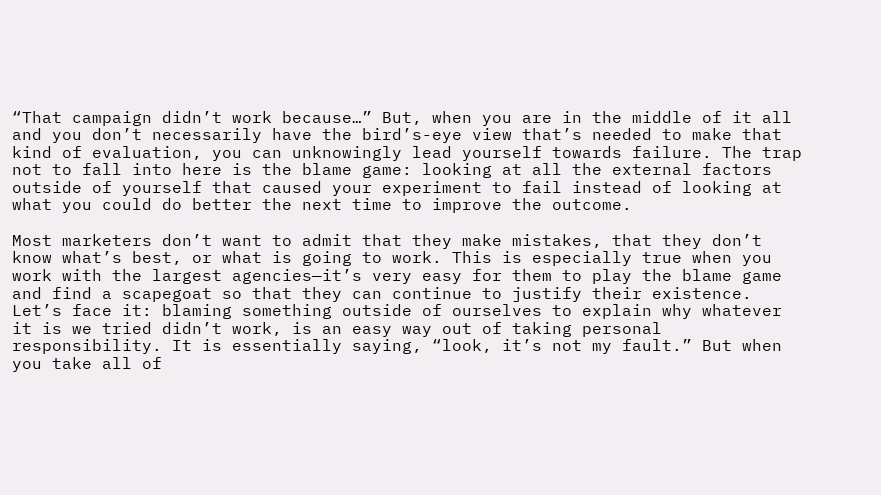“That campaign didn’t work because…” But, when you are in the middle of it all and you don’t necessarily have the bird’s-eye view that’s needed to make that kind of evaluation, you can unknowingly lead yourself towards failure. The trap not to fall into here is the blame game: looking at all the external factors outside of yourself that caused your experiment to fail instead of looking at what you could do better the next time to improve the outcome.

Most marketers don’t want to admit that they make mistakes, that they don’t know what’s best, or what is going to work. This is especially true when you work with the largest agencies—it’s very easy for them to play the blame game and find a scapegoat so that they can continue to justify their existence. Let’s face it: blaming something outside of ourselves to explain why whatever it is we tried didn’t work, is an easy way out of taking personal responsibility. It is essentially saying, “look, it’s not my fault.” But when you take all of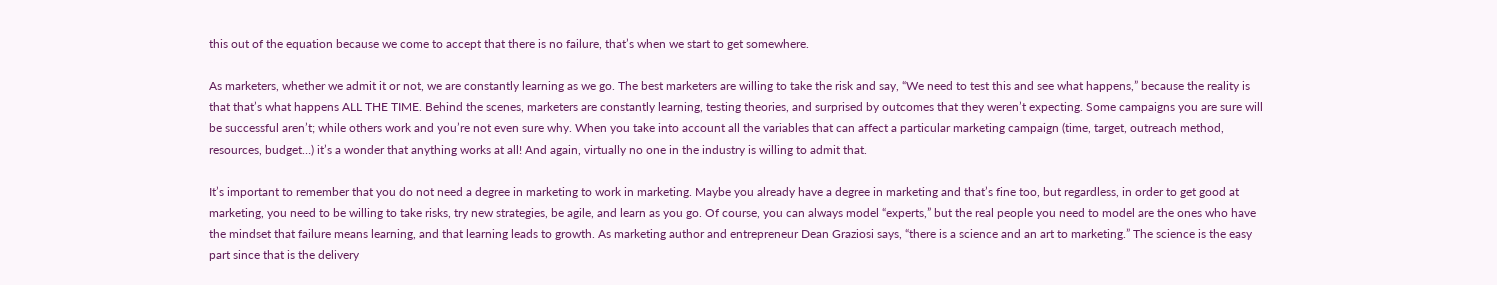this out of the equation because we come to accept that there is no failure, that’s when we start to get somewhere.

As marketers, whether we admit it or not, we are constantly learning as we go. The best marketers are willing to take the risk and say, “We need to test this and see what happens,” because the reality is that that’s what happens ALL THE TIME. Behind the scenes, marketers are constantly learning, testing theories, and surprised by outcomes that they weren’t expecting. Some campaigns you are sure will be successful aren’t; while others work and you’re not even sure why. When you take into account all the variables that can affect a particular marketing campaign (time, target, outreach method, resources, budget…) it’s a wonder that anything works at all! And again, virtually no one in the industry is willing to admit that.

It’s important to remember that you do not need a degree in marketing to work in marketing. Maybe you already have a degree in marketing and that’s fine too, but regardless, in order to get good at marketing, you need to be willing to take risks, try new strategies, be agile, and learn as you go. Of course, you can always model “experts,” but the real people you need to model are the ones who have the mindset that failure means learning, and that learning leads to growth. As marketing author and entrepreneur Dean Graziosi says, “there is a science and an art to marketing.” The science is the easy part since that is the delivery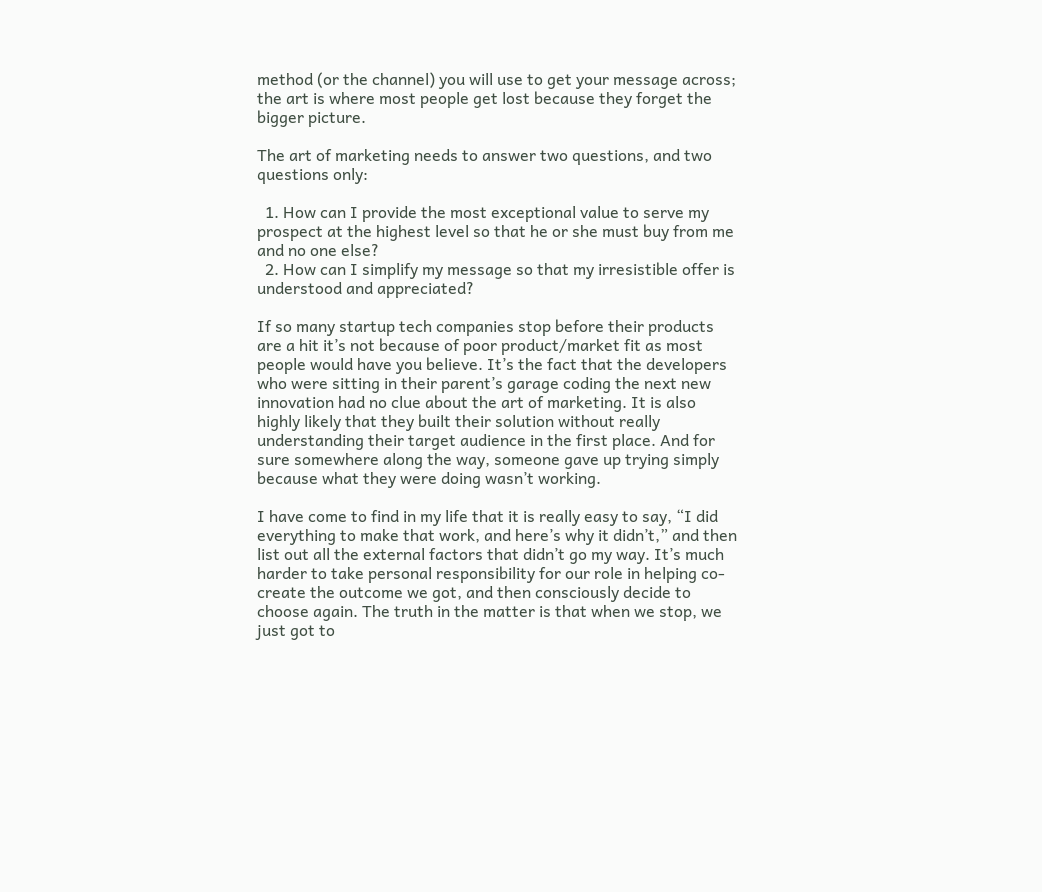method (or the channel) you will use to get your message across; the art is where most people get lost because they forget the bigger picture.

The art of marketing needs to answer two questions, and two questions only:

  1. How can I provide the most exceptional value to serve my prospect at the highest level so that he or she must buy from me and no one else?
  2. How can I simplify my message so that my irresistible offer is understood and appreciated?

If so many startup tech companies stop before their products are a hit it’s not because of poor product/market fit as most people would have you believe. It’s the fact that the developers who were sitting in their parent’s garage coding the next new innovation had no clue about the art of marketing. It is also highly likely that they built their solution without really understanding their target audience in the first place. And for sure somewhere along the way, someone gave up trying simply because what they were doing wasn’t working.

I have come to find in my life that it is really easy to say, “I did everything to make that work, and here’s why it didn’t,” and then list out all the external factors that didn’t go my way. It’s much harder to take personal responsibility for our role in helping co-create the outcome we got, and then consciously decide to choose again. The truth in the matter is that when we stop, we just got to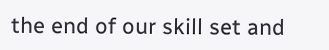the end of our skill set and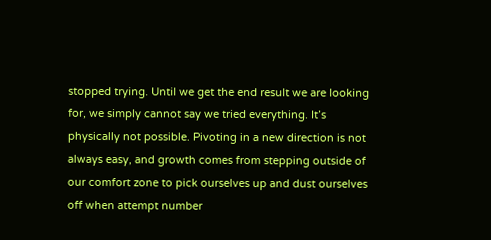stopped trying. Until we get the end result we are looking for, we simply cannot say we tried everything. It’s physically not possible. Pivoting in a new direction is not always easy, and growth comes from stepping outside of our comfort zone to pick ourselves up and dust ourselves off when attempt number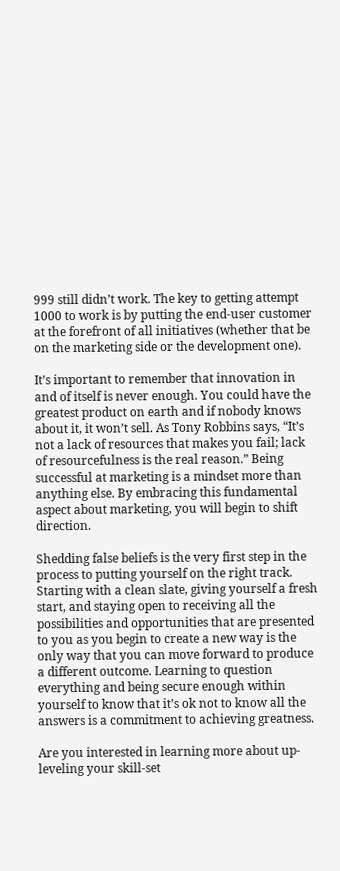999 still didn’t work. The key to getting attempt 1000 to work is by putting the end-user customer at the forefront of all initiatives (whether that be on the marketing side or the development one).

It’s important to remember that innovation in and of itself is never enough. You could have the greatest product on earth and if nobody knows about it, it won’t sell. As Tony Robbins says, “It’s not a lack of resources that makes you fail; lack of resourcefulness is the real reason.” Being successful at marketing is a mindset more than anything else. By embracing this fundamental aspect about marketing, you will begin to shift direction.

Shedding false beliefs is the very first step in the process to putting yourself on the right track. Starting with a clean slate, giving yourself a fresh start, and staying open to receiving all the possibilities and opportunities that are presented to you as you begin to create a new way is the only way that you can move forward to produce a different outcome. Learning to question everything and being secure enough within yourself to know that it’s ok not to know all the answers is a commitment to achieving greatness.

Are you interested in learning more about up-leveling your skill-set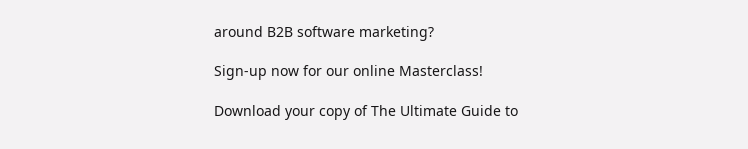around B2B software marketing?

Sign-up now for our online Masterclass!

Download your copy of The Ultimate Guide to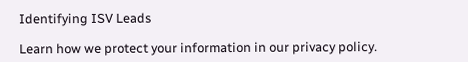Identifying ISV Leads

Learn how we protect your information in our privacy policy.